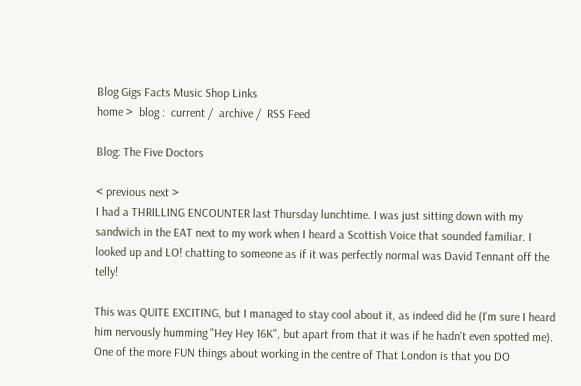Blog Gigs Facts Music Shop Links
home >  blog :  current /  archive /  RSS Feed

Blog: The Five Doctors

< previous next >
I had a THRILLING ENCOUNTER last Thursday lunchtime. I was just sitting down with my sandwich in the EAT next to my work when I heard a Scottish Voice that sounded familiar. I looked up and LO! chatting to someone as if it was perfectly normal was David Tennant off the telly!

This was QUITE EXCITING, but I managed to stay cool about it, as indeed did he (I'm sure I heard him nervously humming "Hey Hey 16K", but apart from that it was if he hadn't even spotted me). One of the more FUN things about working in the centre of That London is that you DO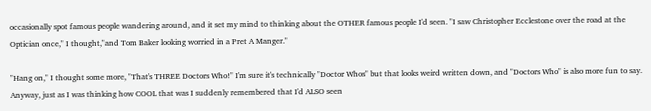occasionally spot famous people wandering around, and it set my mind to thinking about the OTHER famous people I'd seen. "I saw Christopher Ecclestone over the road at the Optician once," I thought,"and Tom Baker looking worried in a Pret A Manger."

"Hang on," I thought some more, "That's THREE Doctors Who!" I'm sure it's technically "Doctor Whos" but that looks weird written down, and "Doctors Who" is also more fun to say. Anyway, just as I was thinking how COOL that was I suddenly remembered that I'd ALSO seen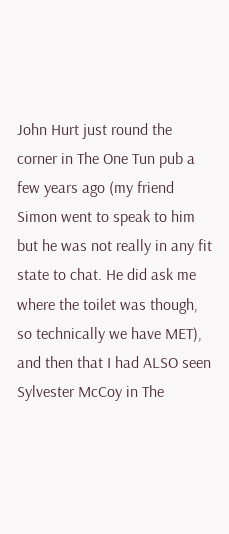John Hurt just round the corner in The One Tun pub a few years ago (my friend Simon went to speak to him but he was not really in any fit state to chat. He did ask me where the toilet was though, so technically we have MET), and then that I had ALSO seen Sylvester McCoy in The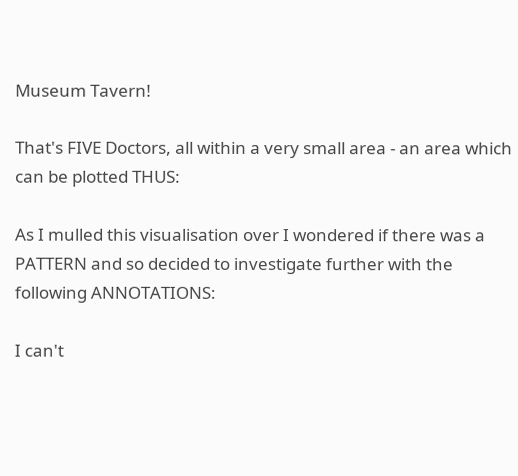Museum Tavern!

That's FIVE Doctors, all within a very small area - an area which can be plotted THUS:

As I mulled this visualisation over I wondered if there was a PATTERN and so decided to investigate further with the following ANNOTATIONS:

I can't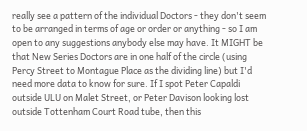really see a pattern of the individual Doctors - they don't seem to be arranged in terms of age or order or anything - so I am open to any suggestions anybody else may have. It MIGHT be that New Series Doctors are in one half of the circle (using Percy Street to Montague Place as the dividing line) but I'd need more data to know for sure. If I spot Peter Capaldi outside ULU on Malet Street, or Peter Davison looking lost outside Tottenham Court Road tube, then this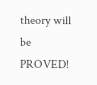theory will be PROVED!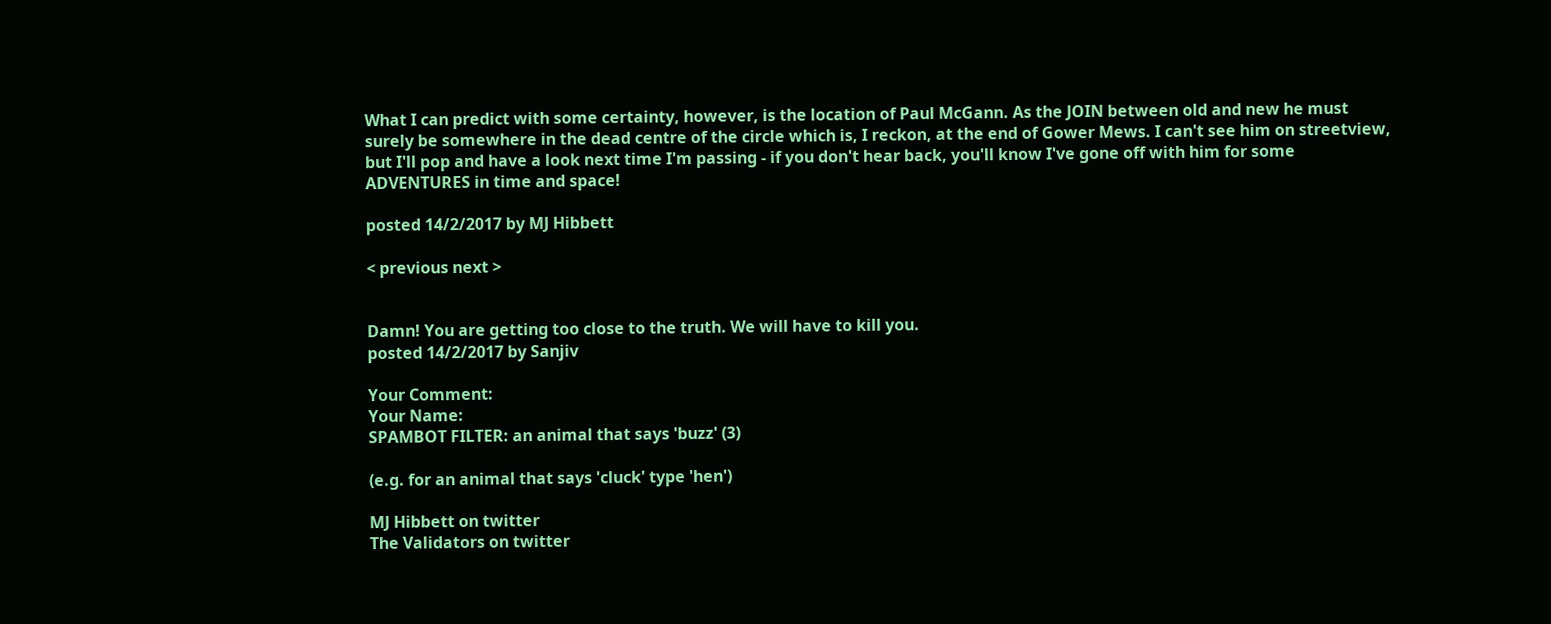What I can predict with some certainty, however, is the location of Paul McGann. As the JOIN between old and new he must surely be somewhere in the dead centre of the circle which is, I reckon, at the end of Gower Mews. I can't see him on streetview, but I'll pop and have a look next time I'm passing - if you don't hear back, you'll know I've gone off with him for some ADVENTURES in time and space!

posted 14/2/2017 by MJ Hibbett

< previous next >


Damn! You are getting too close to the truth. We will have to kill you.
posted 14/2/2017 by Sanjiv

Your Comment:
Your Name:
SPAMBOT FILTER: an animal that says 'buzz' (3)

(e.g. for an animal that says 'cluck' type 'hen')

MJ Hibbett on twitter
The Validators on twitter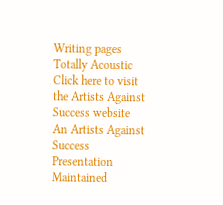Writing pages
Totally Acoustic
Click here to visit the Artists Against Success website An Artists Against Success Presentation
Maintained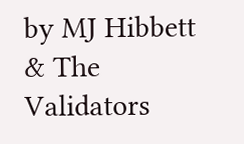by MJ Hibbett & The Validators